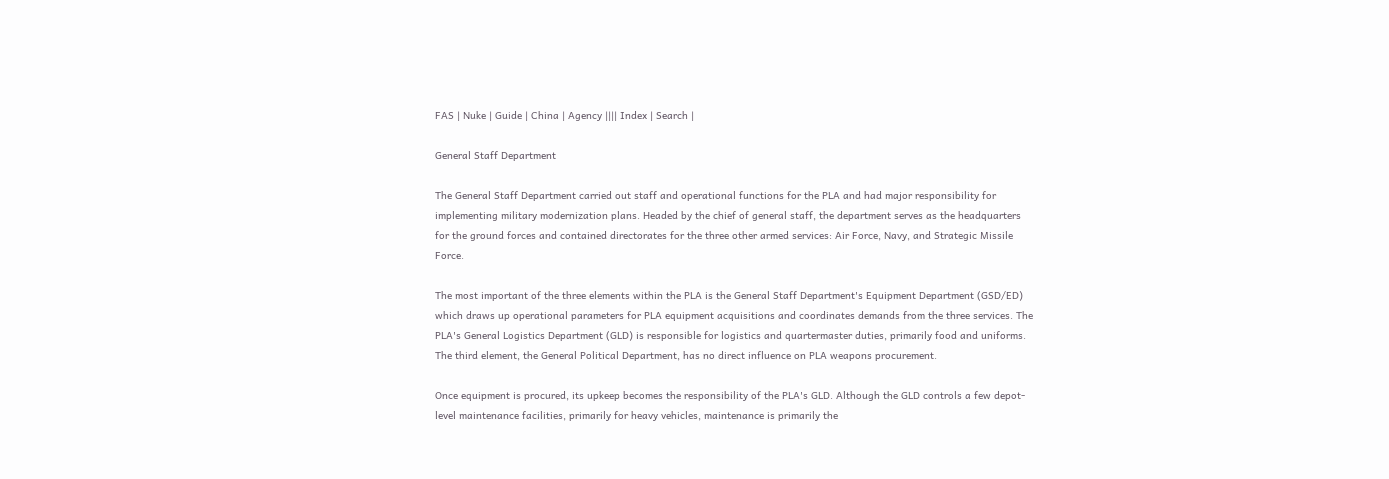FAS | Nuke | Guide | China | Agency |||| Index | Search |

General Staff Department

The General Staff Department carried out staff and operational functions for the PLA and had major responsibility for implementing military modernization plans. Headed by the chief of general staff, the department serves as the headquarters for the ground forces and contained directorates for the three other armed services: Air Force, Navy, and Strategic Missile Force.

The most important of the three elements within the PLA is the General Staff Department's Equipment Department (GSD/ED) which draws up operational parameters for PLA equipment acquisitions and coordinates demands from the three services. The PLA's General Logistics Department (GLD) is responsible for logistics and quartermaster duties, primarily food and uniforms. The third element, the General Political Department, has no direct influence on PLA weapons procurement.

Once equipment is procured, its upkeep becomes the responsibility of the PLA's GLD. Although the GLD controls a few depot-level maintenance facilities, primarily for heavy vehicles, maintenance is primarily the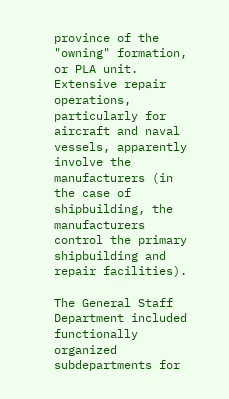province of the "owning" formation, or PLA unit. Extensive repair operations, particularly for aircraft and naval vessels, apparently involve the manufacturers (in the case of shipbuilding, the manufacturers control the primary shipbuilding and repair facilities).

The General Staff Department included functionally organized subdepartments for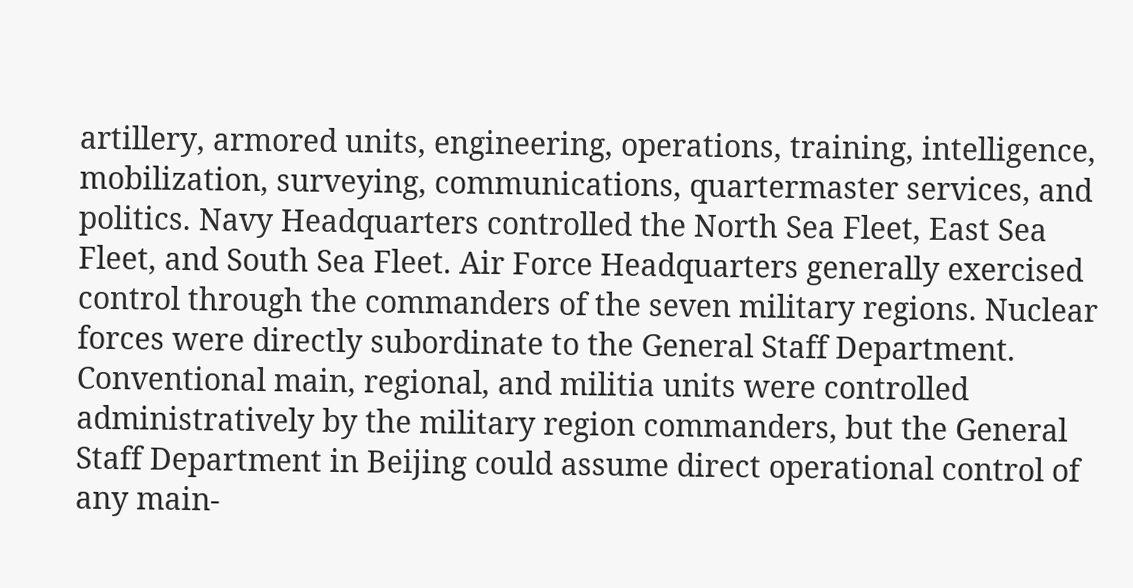artillery, armored units, engineering, operations, training, intelligence, mobilization, surveying, communications, quartermaster services, and politics. Navy Headquarters controlled the North Sea Fleet, East Sea Fleet, and South Sea Fleet. Air Force Headquarters generally exercised control through the commanders of the seven military regions. Nuclear forces were directly subordinate to the General Staff Department. Conventional main, regional, and militia units were controlled administratively by the military region commanders, but the General Staff Department in Beijing could assume direct operational control of any main-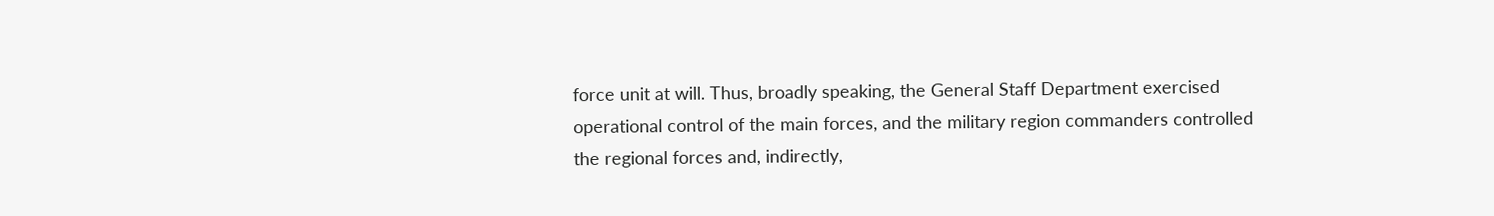force unit at will. Thus, broadly speaking, the General Staff Department exercised operational control of the main forces, and the military region commanders controlled the regional forces and, indirectly,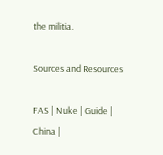the militia.

Sources and Resources

FAS | Nuke | Guide | China |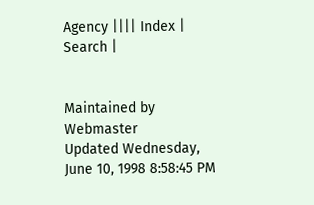Agency |||| Index | Search |


Maintained by Webmaster
Updated Wednesday, June 10, 1998 8:58:45 PM